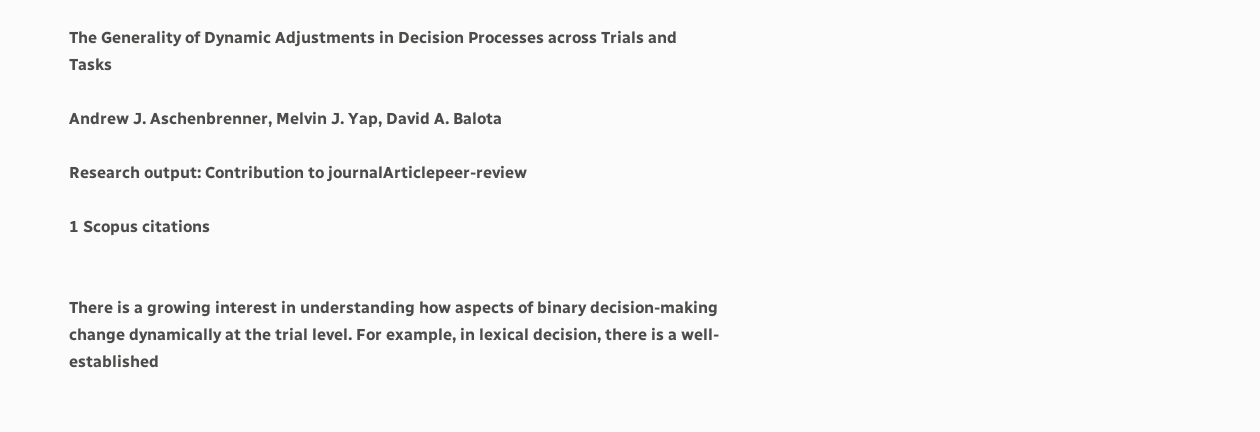The Generality of Dynamic Adjustments in Decision Processes across Trials and Tasks

Andrew J. Aschenbrenner, Melvin J. Yap, David A. Balota

Research output: Contribution to journalArticlepeer-review

1 Scopus citations


There is a growing interest in understanding how aspects of binary decision-making change dynamically at the trial level. For example, in lexical decision, there is a well-established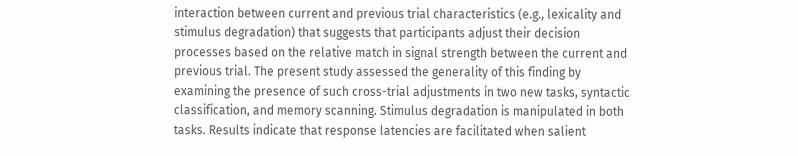interaction between current and previous trial characteristics (e.g., lexicality and stimulus degradation) that suggests that participants adjust their decision processes based on the relative match in signal strength between the current and previous trial. The present study assessed the generality of this finding by examining the presence of such cross-trial adjustments in two new tasks, syntactic classification, and memory scanning. Stimulus degradation is manipulated in both tasks. Results indicate that response latencies are facilitated when salient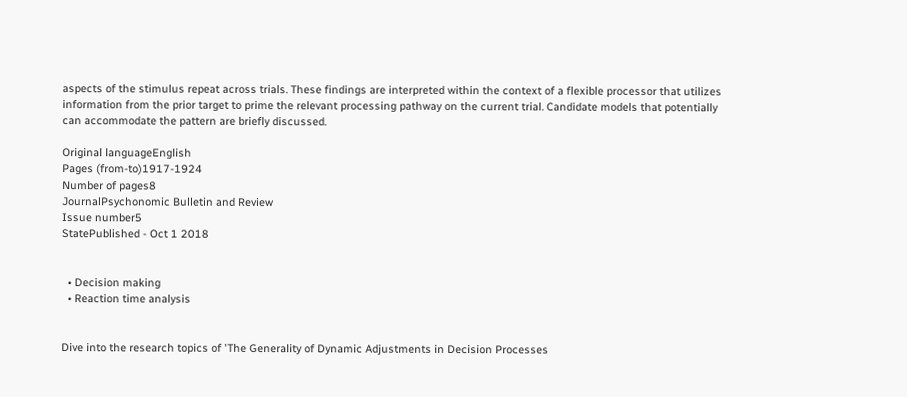aspects of the stimulus repeat across trials. These findings are interpreted within the context of a flexible processor that utilizes information from the prior target to prime the relevant processing pathway on the current trial. Candidate models that potentially can accommodate the pattern are briefly discussed.

Original languageEnglish
Pages (from-to)1917-1924
Number of pages8
JournalPsychonomic Bulletin and Review
Issue number5
StatePublished - Oct 1 2018


  • Decision making
  • Reaction time analysis


Dive into the research topics of 'The Generality of Dynamic Adjustments in Decision Processes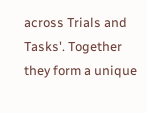across Trials and Tasks'. Together they form a unique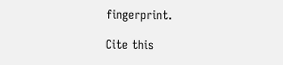fingerprint.

Cite this